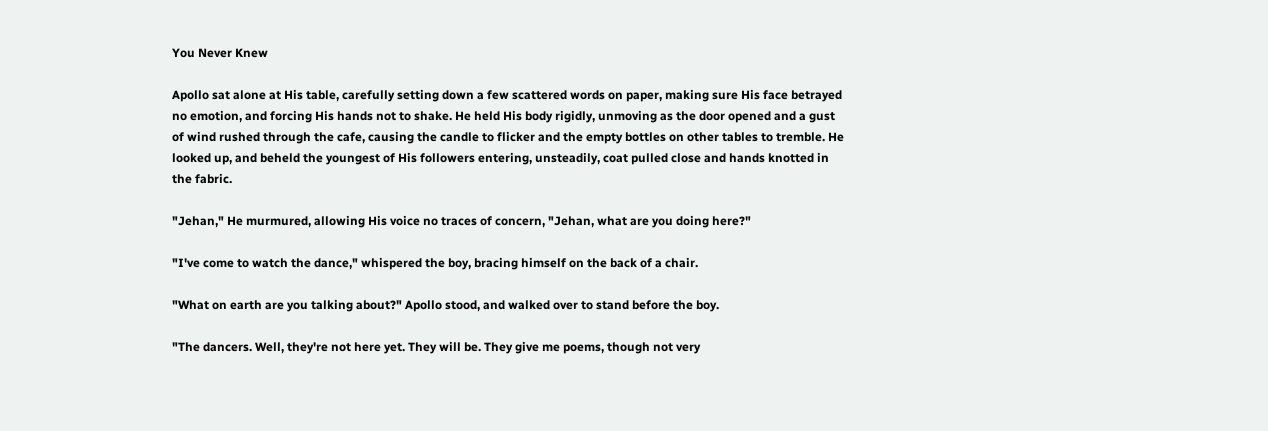You Never Knew

Apollo sat alone at His table, carefully setting down a few scattered words on paper, making sure His face betrayed no emotion, and forcing His hands not to shake. He held His body rigidly, unmoving as the door opened and a gust of wind rushed through the cafe, causing the candle to flicker and the empty bottles on other tables to tremble. He looked up, and beheld the youngest of His followers entering, unsteadily, coat pulled close and hands knotted in the fabric.

"Jehan," He murmured, allowing His voice no traces of concern, "Jehan, what are you doing here?"

"I've come to watch the dance," whispered the boy, bracing himself on the back of a chair.

"What on earth are you talking about?" Apollo stood, and walked over to stand before the boy.

"The dancers. Well, they're not here yet. They will be. They give me poems, though not very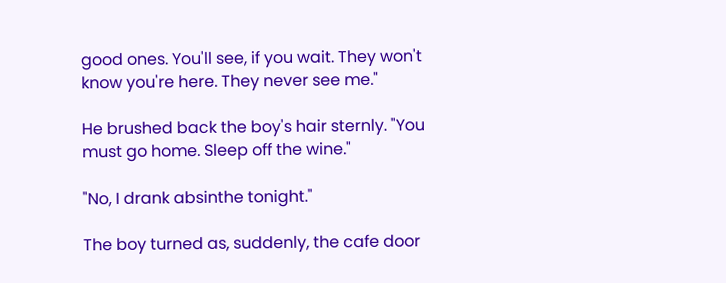good ones. You'll see, if you wait. They won't know you're here. They never see me."

He brushed back the boy's hair sternly. "You must go home. Sleep off the wine."

"No, I drank absinthe tonight."

The boy turned as, suddenly, the cafe door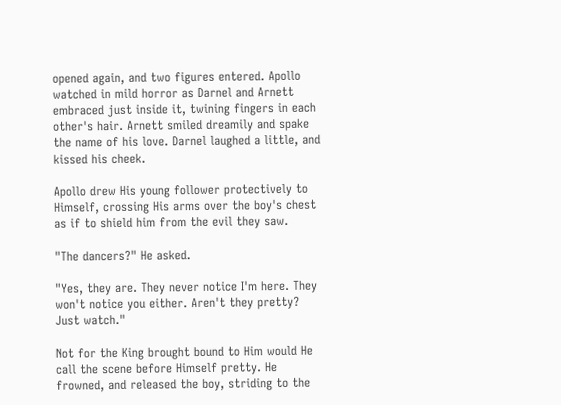opened again, and two figures entered. Apollo watched in mild horror as Darnel and Arnett embraced just inside it, twining fingers in each other's hair. Arnett smiled dreamily and spake the name of his love. Darnel laughed a little, and kissed his cheek.

Apollo drew His young follower protectively to Himself, crossing His arms over the boy's chest as if to shield him from the evil they saw.

"The dancers?" He asked.

"Yes, they are. They never notice I'm here. They won't notice you either. Aren't they pretty? Just watch."

Not for the King brought bound to Him would He call the scene before Himself pretty. He frowned, and released the boy, striding to the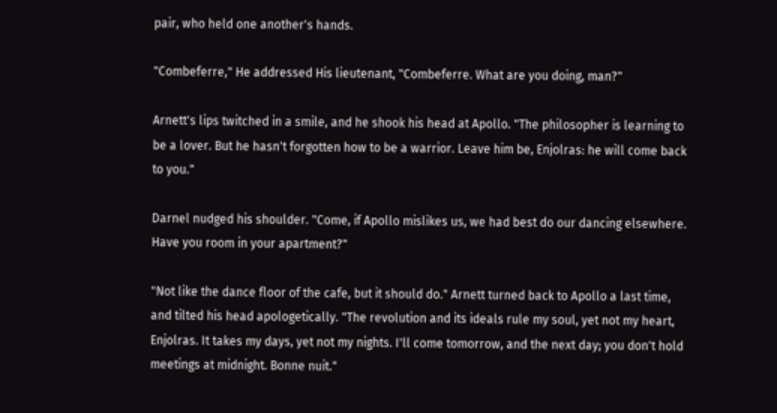pair, who held one another's hands.

"Combeferre," He addressed His lieutenant, "Combeferre. What are you doing, man?"

Arnett's lips twitched in a smile, and he shook his head at Apollo. "The philosopher is learning to be a lover. But he hasn't forgotten how to be a warrior. Leave him be, Enjolras: he will come back to you."

Darnel nudged his shoulder. "Come, if Apollo mislikes us, we had best do our dancing elsewhere. Have you room in your apartment?"

"Not like the dance floor of the cafe, but it should do." Arnett turned back to Apollo a last time, and tilted his head apologetically. "The revolution and its ideals rule my soul, yet not my heart, Enjolras. It takes my days, yet not my nights. I'll come tomorrow, and the next day; you don't hold meetings at midnight. Bonne nuit."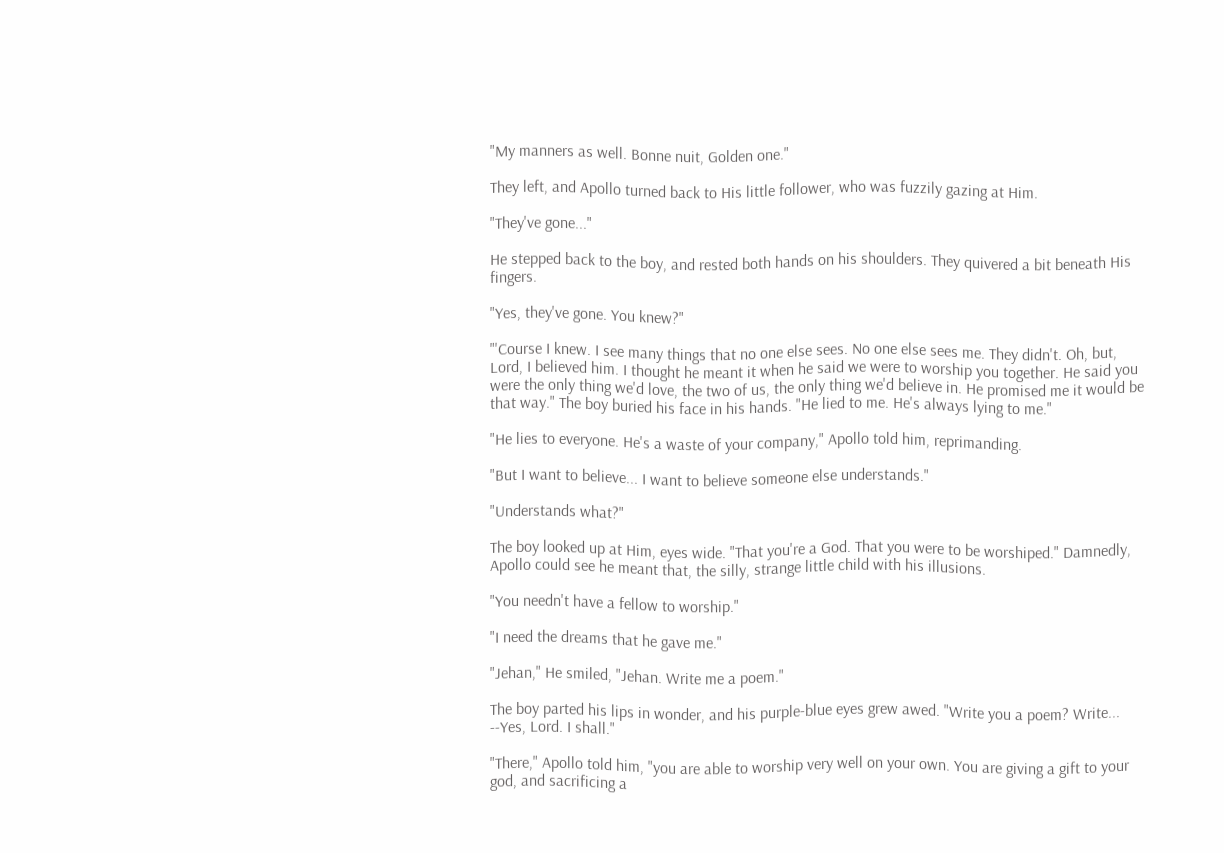"My manners as well. Bonne nuit, Golden one."

They left, and Apollo turned back to His little follower, who was fuzzily gazing at Him.

"They've gone..."

He stepped back to the boy, and rested both hands on his shoulders. They quivered a bit beneath His fingers.

"Yes, they've gone. You knew?"

"'Course I knew. I see many things that no one else sees. No one else sees me. They didn't. Oh, but, Lord, I believed him. I thought he meant it when he said we were to worship you together. He said you were the only thing we'd love, the two of us, the only thing we'd believe in. He promised me it would be that way." The boy buried his face in his hands. "He lied to me. He's always lying to me."

"He lies to everyone. He's a waste of your company," Apollo told him, reprimanding.

"But I want to believe... I want to believe someone else understands."

"Understands what?"

The boy looked up at Him, eyes wide. "That you're a God. That you were to be worshiped." Damnedly, Apollo could see he meant that, the silly, strange little child with his illusions.

"You needn't have a fellow to worship."

"I need the dreams that he gave me."

"Jehan," He smiled, "Jehan. Write me a poem."

The boy parted his lips in wonder, and his purple-blue eyes grew awed. "Write you a poem? Write... --Yes, Lord. I shall."

"There," Apollo told him, "you are able to worship very well on your own. You are giving a gift to your god, and sacrificing a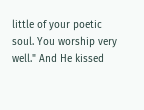little of your poetic soul. You worship very well." And He kissed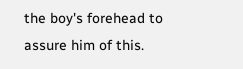the boy's forehead to assure him of this.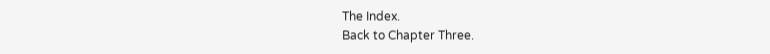The Index.
Back to Chapter Three.